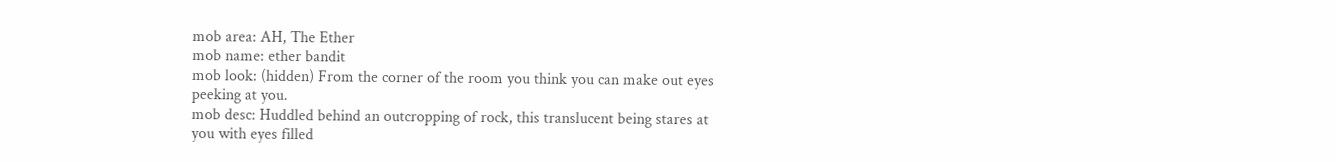mob area: AH, The Ether
mob name: ether bandit
mob look: (hidden) From the corner of the room you think you can make out eyes peeking at you.
mob desc: Huddled behind an outcropping of rock, this translucent being stares at
you with eyes filled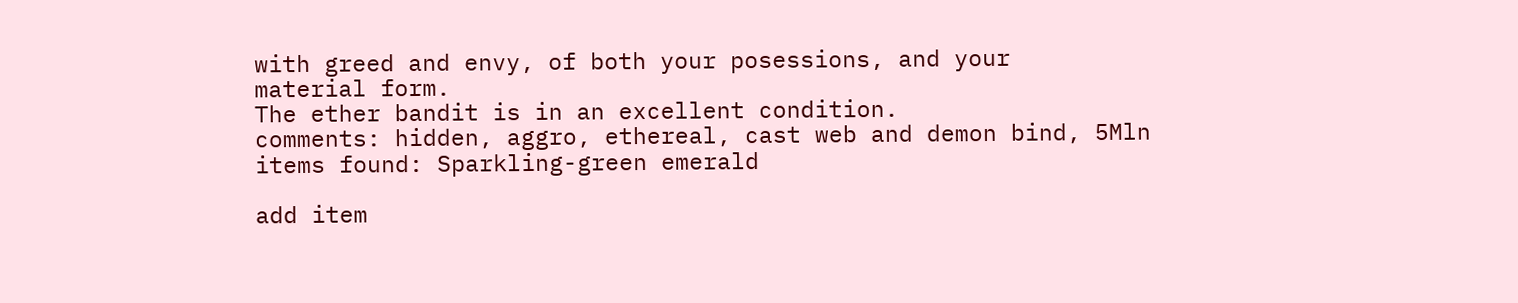with greed and envy, of both your posessions, and your
material form.
The ether bandit is in an excellent condition.
comments: hidden, aggro, ethereal, cast web and demon bind, 5Mln
items found: Sparkling-green emerald

add item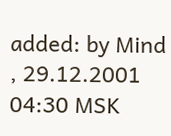added: by Mind , 29.12.2001 04:30 MSK